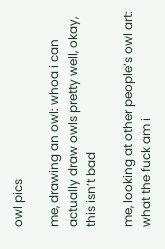owl pics

me, drawing an owl: whoa i can actually draw owls pretty well, okay, this isn’t bad

me, looking at other people’s owl art: what the fuck am i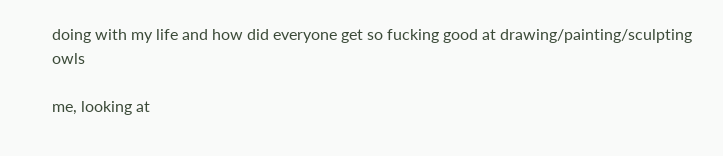doing with my life and how did everyone get so fucking good at drawing/painting/sculpting owls

me, looking at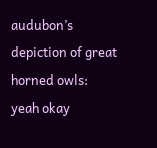audubon’s depiction of great horned owls: yeah okay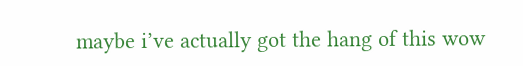maybe i’ve actually got the hang of this wow